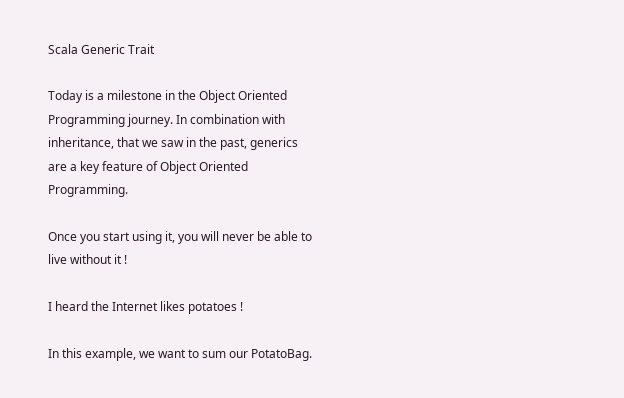Scala Generic Trait

Today is a milestone in the Object Oriented Programming journey. In combination with inheritance, that we saw in the past, generics are a key feature of Object Oriented Programming.

Once you start using it, you will never be able to live without it !

I heard the Internet likes potatoes !

In this example, we want to sum our PotatoBag.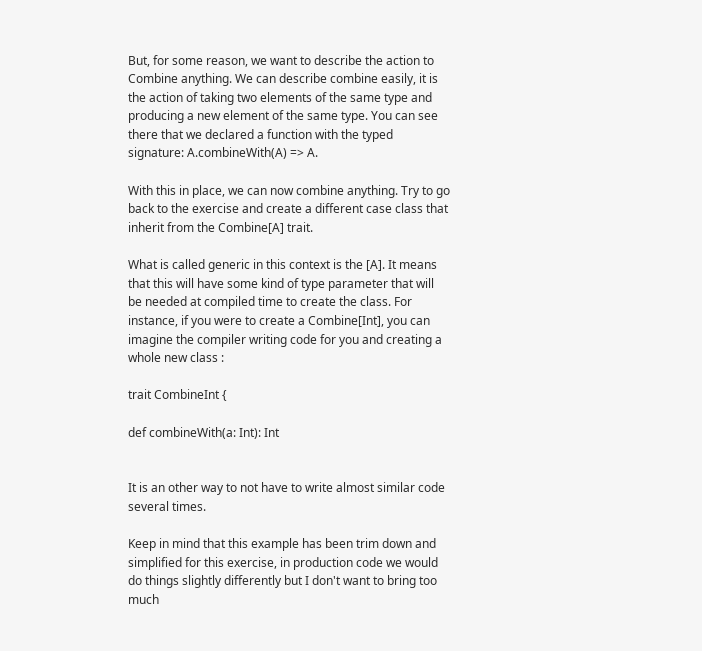But, for some reason, we want to describe the action to Combine anything. We can describe combine easily, it is the action of taking two elements of the same type and producing a new element of the same type. You can see there that we declared a function with the typed signature: A.combineWith(A) => A.

With this in place, we can now combine anything. Try to go back to the exercise and create a different case class that inherit from the Combine[A] trait.

What is called generic in this context is the [A]. It means that this will have some kind of type parameter that will be needed at compiled time to create the class. For instance, if you were to create a Combine[Int], you can imagine the compiler writing code for you and creating a whole new class :

trait CombineInt {

def combineWith(a: Int): Int


It is an other way to not have to write almost similar code several times.

Keep in mind that this example has been trim down and simplified for this exercise, in production code we would do things slightly differently but I don't want to bring too much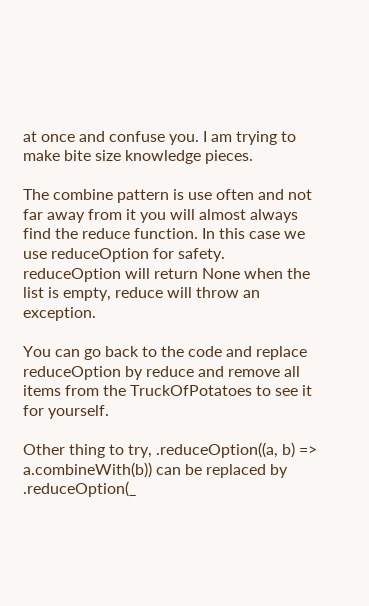at once and confuse you. I am trying to make bite size knowledge pieces.

The combine pattern is use often and not far away from it you will almost always find the reduce function. In this case we use reduceOption for safety. reduceOption will return None when the list is empty, reduce will throw an exception.

You can go back to the code and replace reduceOption by reduce and remove all items from the TruckOfPotatoes to see it for yourself.

Other thing to try, .reduceOption((a, b) => a.combineWith(b)) can be replaced by .reduceOption(_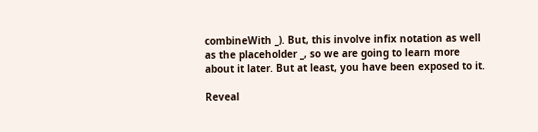combineWith _). But, this involve infix notation as well as the placeholder _, so we are going to learn more about it later. But at least, you have been exposed to it.

Reveal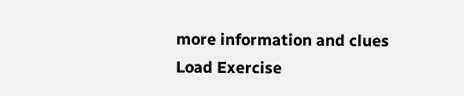more information and clues
Load Exercise